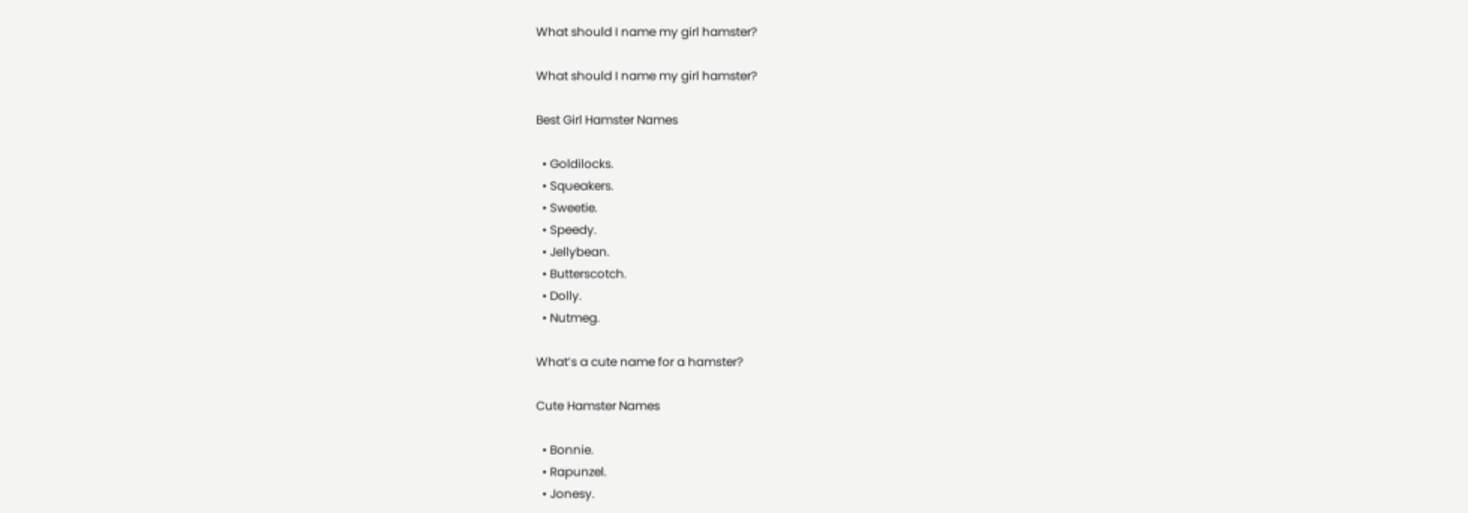What should I name my girl hamster?

What should I name my girl hamster?

Best Girl Hamster Names

  • Goldilocks.
  • Squeakers.
  • Sweetie.
  • Speedy.
  • Jellybean.
  • Butterscotch.
  • Dolly.
  • Nutmeg.

What’s a cute name for a hamster?

Cute Hamster Names

  • Bonnie.
  • Rapunzel.
  • Jonesy.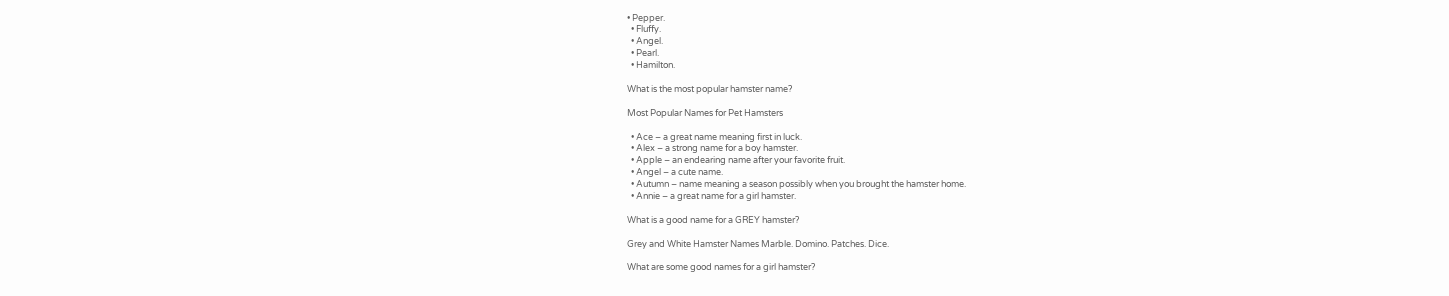• Pepper.
  • Fluffy.
  • Angel.
  • Pearl.
  • Hamilton.

What is the most popular hamster name?

Most Popular Names for Pet Hamsters

  • Ace – a great name meaning first in luck.
  • Alex – a strong name for a boy hamster.
  • Apple – an endearing name after your favorite fruit.
  • Angel – a cute name.
  • Autumn – name meaning a season possibly when you brought the hamster home.
  • Annie – a great name for a girl hamster.

What is a good name for a GREY hamster?

Grey and White Hamster Names Marble. Domino. Patches. Dice.

What are some good names for a girl hamster?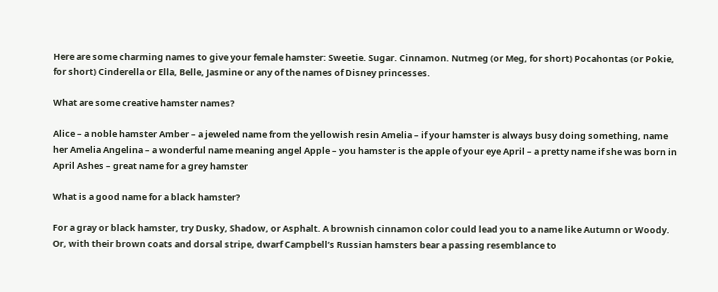Here are some charming names to give your female hamster: Sweetie. Sugar. Cinnamon. Nutmeg (or Meg, for short) Pocahontas (or Pokie, for short) Cinderella or Ella, Belle, Jasmine or any of the names of Disney princesses.

What are some creative hamster names?

Alice – a noble hamster Amber – a jeweled name from the yellowish resin Amelia – if your hamster is always busy doing something, name her Amelia Angelina – a wonderful name meaning angel Apple – you hamster is the apple of your eye April – a pretty name if she was born in April Ashes – great name for a grey hamster

What is a good name for a black hamster?

For a gray or black hamster, try Dusky, Shadow, or Asphalt. A brownish cinnamon color could lead you to a name like Autumn or Woody. Or, with their brown coats and dorsal stripe, dwarf Campbell’s Russian hamsters bear a passing resemblance to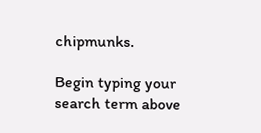chipmunks.

Begin typing your search term above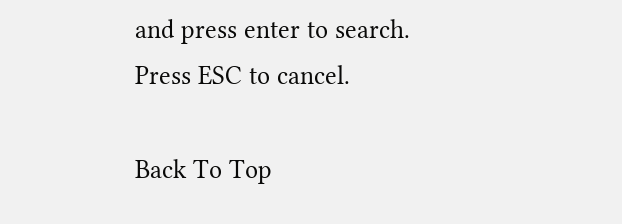and press enter to search. Press ESC to cancel.

Back To Top